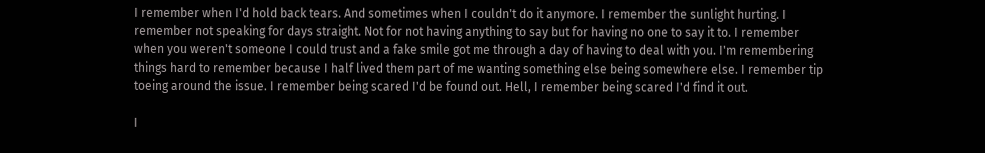I remember when I'd hold back tears. And sometimes when I couldn't do it anymore. I remember the sunlight hurting. I remember not speaking for days straight. Not for not having anything to say but for having no one to say it to. I remember when you weren't someone I could trust and a fake smile got me through a day of having to deal with you. I'm remembering things hard to remember because I half lived them part of me wanting something else being somewhere else. I remember tip toeing around the issue. I remember being scared I'd be found out. Hell, I remember being scared I'd find it out.

I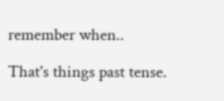remember when..

That's things past tense.